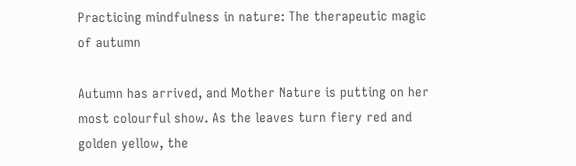Practicing mindfulness in nature: The therapeutic magic of autumn

Autumn has arrived, and Mother Nature is putting on her most colourful show. As the leaves turn fiery red and golden yellow, the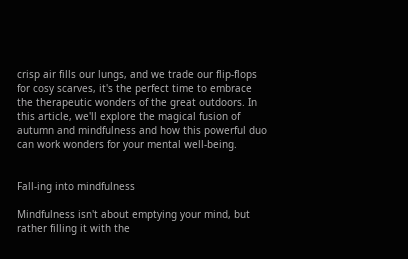crisp air fills our lungs, and we trade our flip-flops for cosy scarves, it's the perfect time to embrace the therapeutic wonders of the great outdoors. In this article, we'll explore the magical fusion of autumn and mindfulness and how this powerful duo can work wonders for your mental well-being.


Fall-ing into mindfulness

Mindfulness isn't about emptying your mind, but rather filling it with the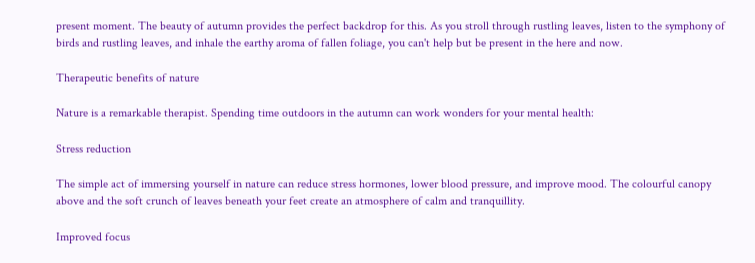present moment. The beauty of autumn provides the perfect backdrop for this. As you stroll through rustling leaves, listen to the symphony of birds and rustling leaves, and inhale the earthy aroma of fallen foliage, you can't help but be present in the here and now.

Therapeutic benefits of nature

Nature is a remarkable therapist. Spending time outdoors in the autumn can work wonders for your mental health:

Stress reduction

The simple act of immersing yourself in nature can reduce stress hormones, lower blood pressure, and improve mood. The colourful canopy above and the soft crunch of leaves beneath your feet create an atmosphere of calm and tranquillity.

Improved focus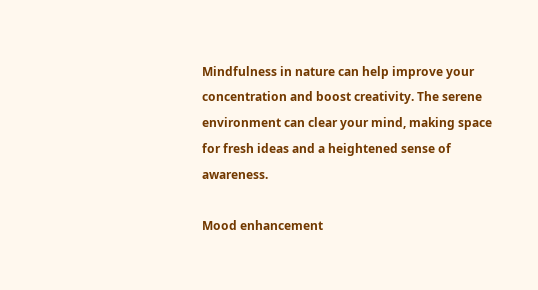Mindfulness in nature can help improve your concentration and boost creativity. The serene environment can clear your mind, making space for fresh ideas and a heightened sense of awareness.

Mood enhancement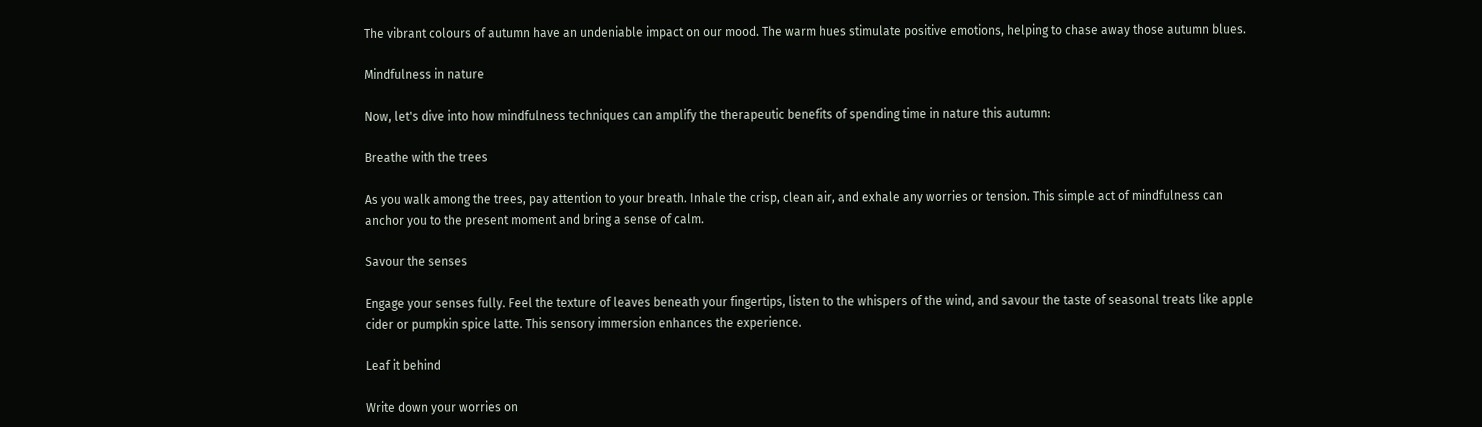The vibrant colours of autumn have an undeniable impact on our mood. The warm hues stimulate positive emotions, helping to chase away those autumn blues.

Mindfulness in nature

Now, let's dive into how mindfulness techniques can amplify the therapeutic benefits of spending time in nature this autumn:

Breathe with the trees

As you walk among the trees, pay attention to your breath. Inhale the crisp, clean air, and exhale any worries or tension. This simple act of mindfulness can anchor you to the present moment and bring a sense of calm.

Savour the senses

Engage your senses fully. Feel the texture of leaves beneath your fingertips, listen to the whispers of the wind, and savour the taste of seasonal treats like apple cider or pumpkin spice latte. This sensory immersion enhances the experience.

Leaf it behind

Write down your worries on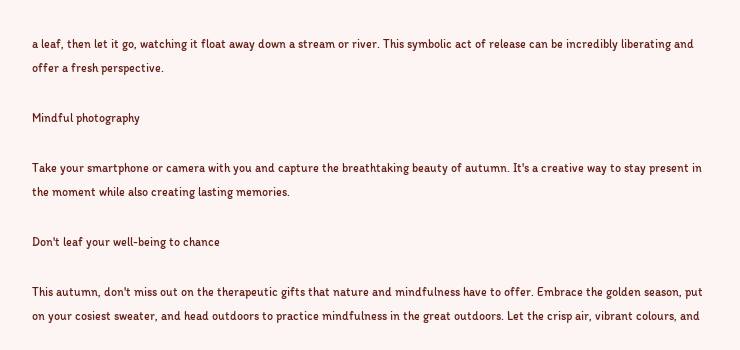a leaf, then let it go, watching it float away down a stream or river. This symbolic act of release can be incredibly liberating and offer a fresh perspective.

Mindful photography

Take your smartphone or camera with you and capture the breathtaking beauty of autumn. It's a creative way to stay present in the moment while also creating lasting memories.

Don't leaf your well-being to chance

This autumn, don't miss out on the therapeutic gifts that nature and mindfulness have to offer. Embrace the golden season, put on your cosiest sweater, and head outdoors to practice mindfulness in the great outdoors. Let the crisp air, vibrant colours, and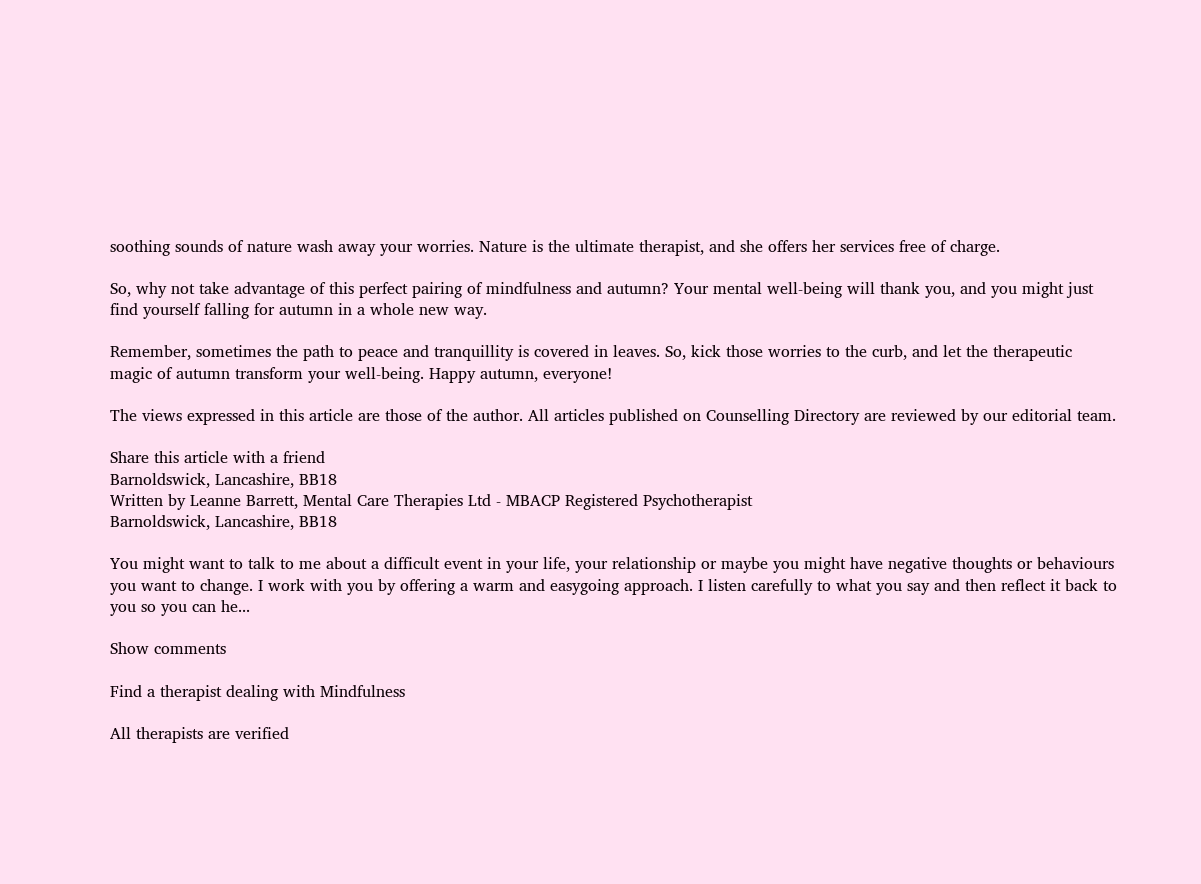soothing sounds of nature wash away your worries. Nature is the ultimate therapist, and she offers her services free of charge.

So, why not take advantage of this perfect pairing of mindfulness and autumn? Your mental well-being will thank you, and you might just find yourself falling for autumn in a whole new way.

Remember, sometimes the path to peace and tranquillity is covered in leaves. So, kick those worries to the curb, and let the therapeutic magic of autumn transform your well-being. Happy autumn, everyone!

The views expressed in this article are those of the author. All articles published on Counselling Directory are reviewed by our editorial team.

Share this article with a friend
Barnoldswick, Lancashire, BB18
Written by Leanne Barrett, Mental Care Therapies Ltd - MBACP Registered Psychotherapist
Barnoldswick, Lancashire, BB18

You might want to talk to me about a difficult event in your life, your relationship or maybe you might have negative thoughts or behaviours you want to change. I work with you by offering a warm and easygoing approach. I listen carefully to what you say and then reflect it back to you so you can he...

Show comments

Find a therapist dealing with Mindfulness

All therapists are verified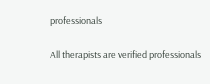professionals

All therapists are verified professionals